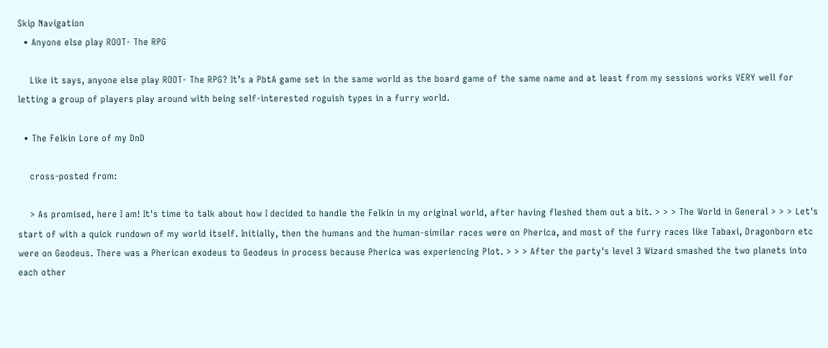Skip Navigation
  • Anyone else play ROOT- The RPG

    Like it says, anyone else play ROOT- The RPG? It’s a PbtA game set in the same world as the board game of the same name and at least from my sessions works VERY well for letting a group of players play around with being self-interested roguish types in a furry world.

  • The Felkin Lore of my DnD

    cross-posted from:

    > As promised, here I am! It's time to talk about how I decided to handle the Felkin in my original world, after having fleshed them out a bit. > > > The World in General > > > Let's start of with a quick rundown of my world itself. Initially, then the humans and the human-similar races were on Pherica, and most of the furry races like Tabaxi, Dragonborn etc were on Geodeus. There was a Pherican exodeus to Geodeus in process because Pherica was experiencing Plot. > > > After the party's level 3 Wizard smashed the two planets into each other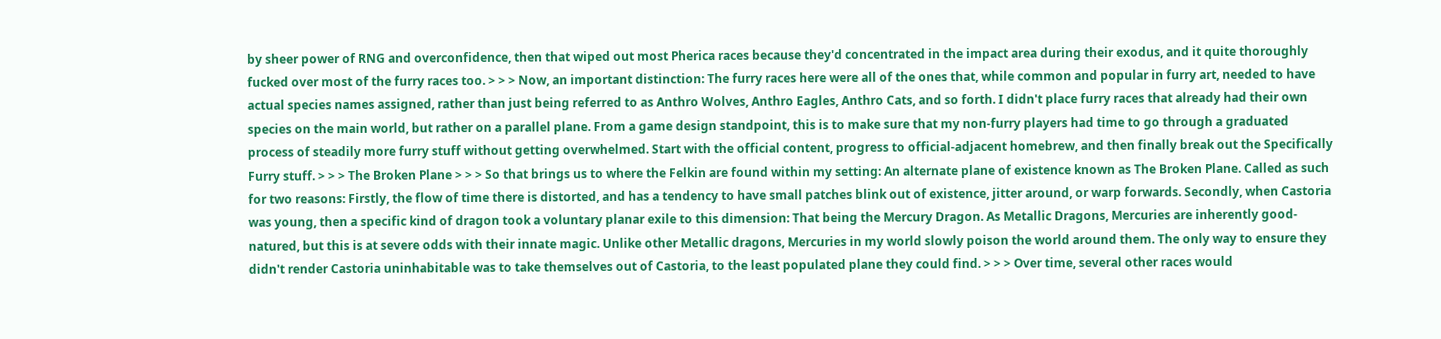by sheer power of RNG and overconfidence, then that wiped out most Pherica races because they'd concentrated in the impact area during their exodus, and it quite thoroughly fucked over most of the furry races too. > > > Now, an important distinction: The furry races here were all of the ones that, while common and popular in furry art, needed to have actual species names assigned, rather than just being referred to as Anthro Wolves, Anthro Eagles, Anthro Cats, and so forth. I didn't place furry races that already had their own species on the main world, but rather on a parallel plane. From a game design standpoint, this is to make sure that my non-furry players had time to go through a graduated process of steadily more furry stuff without getting overwhelmed. Start with the official content, progress to official-adjacent homebrew, and then finally break out the Specifically Furry stuff. > > > The Broken Plane > > > So that brings us to where the Felkin are found within my setting: An alternate plane of existence known as The Broken Plane. Called as such for two reasons: Firstly, the flow of time there is distorted, and has a tendency to have small patches blink out of existence, jitter around, or warp forwards. Secondly, when Castoria was young, then a specific kind of dragon took a voluntary planar exile to this dimension: That being the Mercury Dragon. As Metallic Dragons, Mercuries are inherently good-natured, but this is at severe odds with their innate magic. Unlike other Metallic dragons, Mercuries in my world slowly poison the world around them. The only way to ensure they didn't render Castoria uninhabitable was to take themselves out of Castoria, to the least populated plane they could find. > > > Over time, several other races would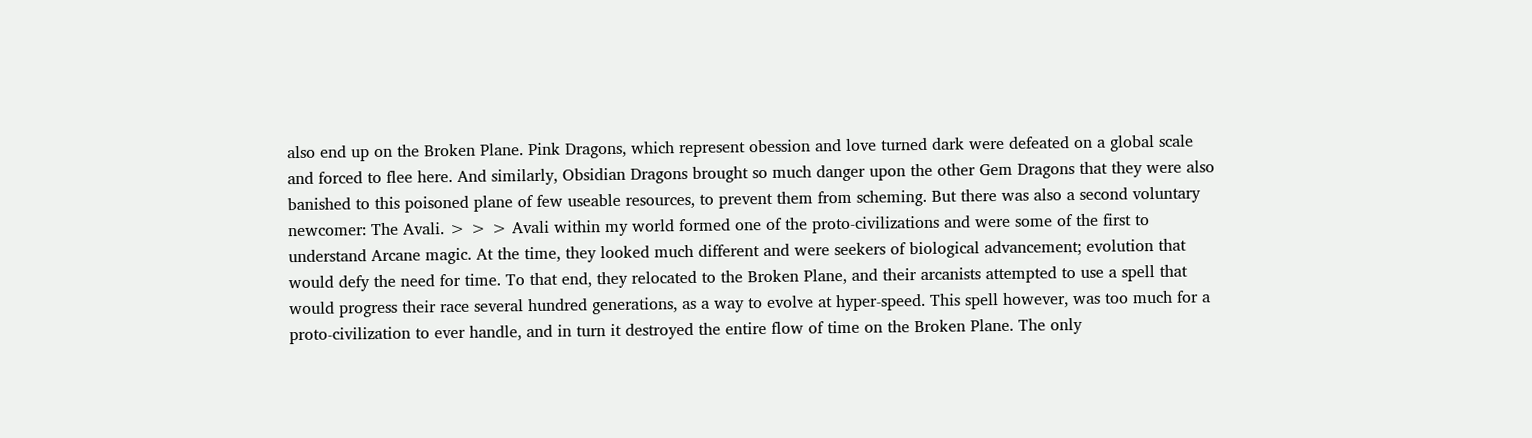also end up on the Broken Plane. Pink Dragons, which represent obession and love turned dark were defeated on a global scale and forced to flee here. And similarly, Obsidian Dragons brought so much danger upon the other Gem Dragons that they were also banished to this poisoned plane of few useable resources, to prevent them from scheming. But there was also a second voluntary newcomer: The Avali. > > > Avali within my world formed one of the proto-civilizations and were some of the first to understand Arcane magic. At the time, they looked much different and were seekers of biological advancement; evolution that would defy the need for time. To that end, they relocated to the Broken Plane, and their arcanists attempted to use a spell that would progress their race several hundred generations, as a way to evolve at hyper-speed. This spell however, was too much for a proto-civilization to ever handle, and in turn it destroyed the entire flow of time on the Broken Plane. The only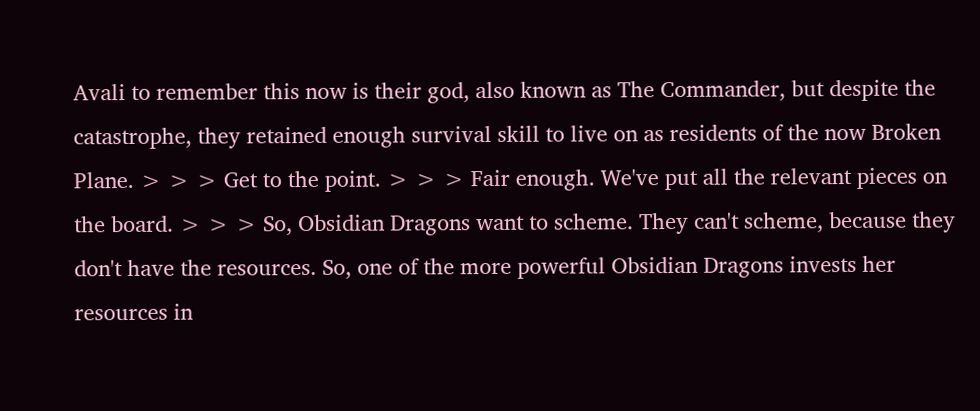Avali to remember this now is their god, also known as The Commander, but despite the catastrophe, they retained enough survival skill to live on as residents of the now Broken Plane. > > > Get to the point. > > > Fair enough. We've put all the relevant pieces on the board. > > > So, Obsidian Dragons want to scheme. They can't scheme, because they don't have the resources. So, one of the more powerful Obsidian Dragons invests her resources in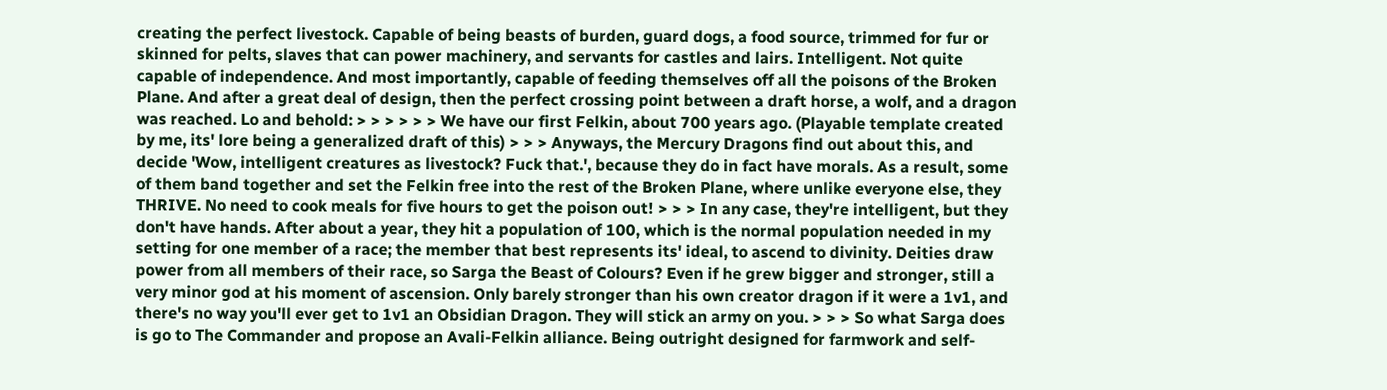creating the perfect livestock. Capable of being beasts of burden, guard dogs, a food source, trimmed for fur or skinned for pelts, slaves that can power machinery, and servants for castles and lairs. Intelligent. Not quite capable of independence. And most importantly, capable of feeding themselves off all the poisons of the Broken Plane. And after a great deal of design, then the perfect crossing point between a draft horse, a wolf, and a dragon was reached. Lo and behold: > > > > > > We have our first Felkin, about 700 years ago. (Playable template created by me, its' lore being a generalized draft of this) > > > Anyways, the Mercury Dragons find out about this, and decide 'Wow, intelligent creatures as livestock? Fuck that.', because they do in fact have morals. As a result, some of them band together and set the Felkin free into the rest of the Broken Plane, where unlike everyone else, they THRIVE. No need to cook meals for five hours to get the poison out! > > > In any case, they're intelligent, but they don't have hands. After about a year, they hit a population of 100, which is the normal population needed in my setting for one member of a race; the member that best represents its' ideal, to ascend to divinity. Deities draw power from all members of their race, so Sarga the Beast of Colours? Even if he grew bigger and stronger, still a very minor god at his moment of ascension. Only barely stronger than his own creator dragon if it were a 1v1, and there's no way you'll ever get to 1v1 an Obsidian Dragon. They will stick an army on you. > > > So what Sarga does is go to The Commander and propose an Avali-Felkin alliance. Being outright designed for farmwork and self-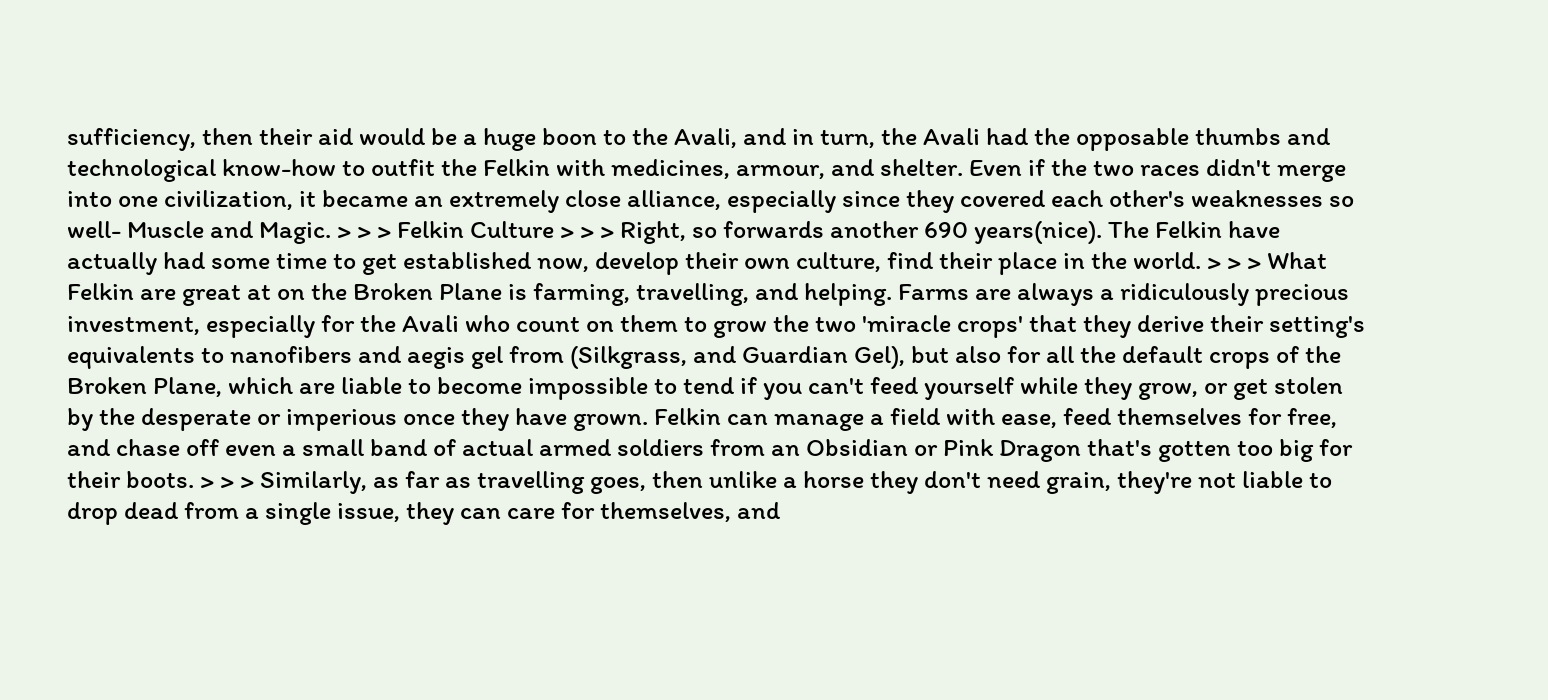sufficiency, then their aid would be a huge boon to the Avali, and in turn, the Avali had the opposable thumbs and technological know-how to outfit the Felkin with medicines, armour, and shelter. Even if the two races didn't merge into one civilization, it became an extremely close alliance, especially since they covered each other's weaknesses so well- Muscle and Magic. > > > Felkin Culture > > > Right, so forwards another 690 years(nice). The Felkin have actually had some time to get established now, develop their own culture, find their place in the world. > > > What Felkin are great at on the Broken Plane is farming, travelling, and helping. Farms are always a ridiculously precious investment, especially for the Avali who count on them to grow the two 'miracle crops' that they derive their setting's equivalents to nanofibers and aegis gel from (Silkgrass, and Guardian Gel), but also for all the default crops of the Broken Plane, which are liable to become impossible to tend if you can't feed yourself while they grow, or get stolen by the desperate or imperious once they have grown. Felkin can manage a field with ease, feed themselves for free, and chase off even a small band of actual armed soldiers from an Obsidian or Pink Dragon that's gotten too big for their boots. > > > Similarly, as far as travelling goes, then unlike a horse they don't need grain, they're not liable to drop dead from a single issue, they can care for themselves, and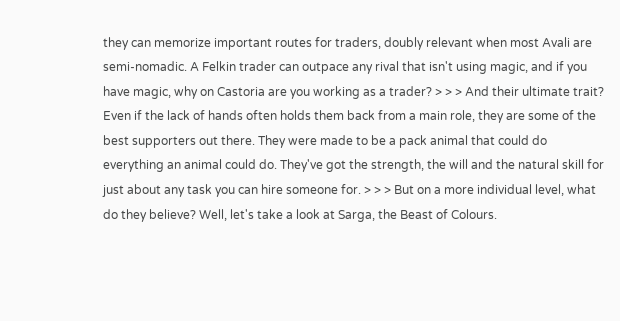they can memorize important routes for traders, doubly relevant when most Avali are semi-nomadic. A Felkin trader can outpace any rival that isn't using magic, and if you have magic, why on Castoria are you working as a trader? > > > And their ultimate trait? Even if the lack of hands often holds them back from a main role, they are some of the best supporters out there. They were made to be a pack animal that could do everything an animal could do. They've got the strength, the will and the natural skill for just about any task you can hire someone for. > > > But on a more individual level, what do they believe? Well, let's take a look at Sarga, the Beast of Colours.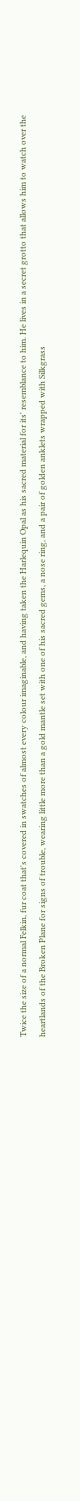Twice the size of a normal Felkin, fur coat that's covered in swatches of almost every colour imaginable, and having taken the Harlequin Opal as his sacred material for its' resemblance to him. He lives in a secret grotto that allows him to watch over the heartlands of the Broken Plane for signs of trouble, wearing little more than a gold mantle set with one of his sacred gems, a nose ring, and a pair of golden anklets wrapped with Silkgrass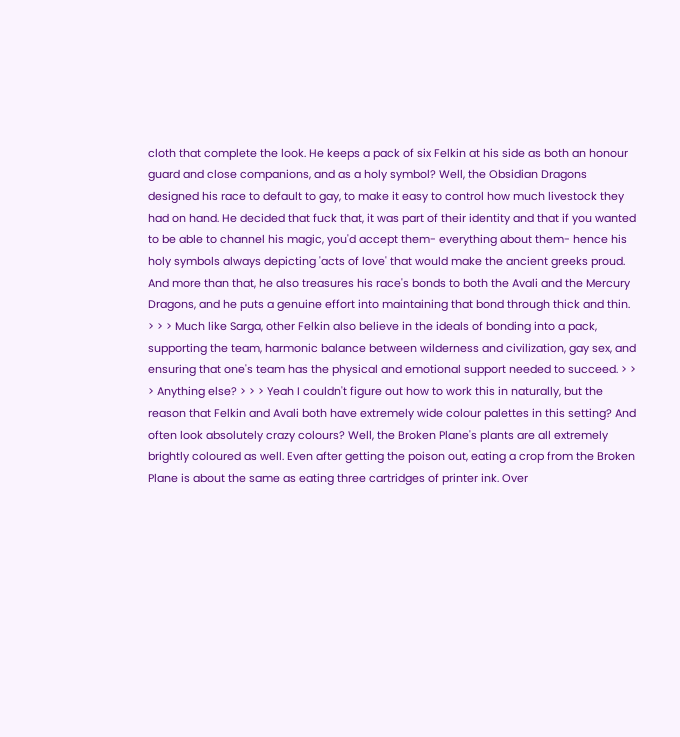cloth that complete the look. He keeps a pack of six Felkin at his side as both an honour guard and close companions, and as a holy symbol? Well, the Obsidian Dragons designed his race to default to gay, to make it easy to control how much livestock they had on hand. He decided that fuck that, it was part of their identity and that if you wanted to be able to channel his magic, you'd accept them- everything about them- hence his holy symbols always depicting 'acts of love' that would make the ancient greeks proud. And more than that, he also treasures his race's bonds to both the Avali and the Mercury Dragons, and he puts a genuine effort into maintaining that bond through thick and thin. > > > Much like Sarga, other Felkin also believe in the ideals of bonding into a pack, supporting the team, harmonic balance between wilderness and civilization, gay sex, and ensuring that one's team has the physical and emotional support needed to succeed. > > > Anything else? > > > Yeah I couldn't figure out how to work this in naturally, but the reason that Felkin and Avali both have extremely wide colour palettes in this setting? And often look absolutely crazy colours? Well, the Broken Plane's plants are all extremely brightly coloured as well. Even after getting the poison out, eating a crop from the Broken Plane is about the same as eating three cartridges of printer ink. Over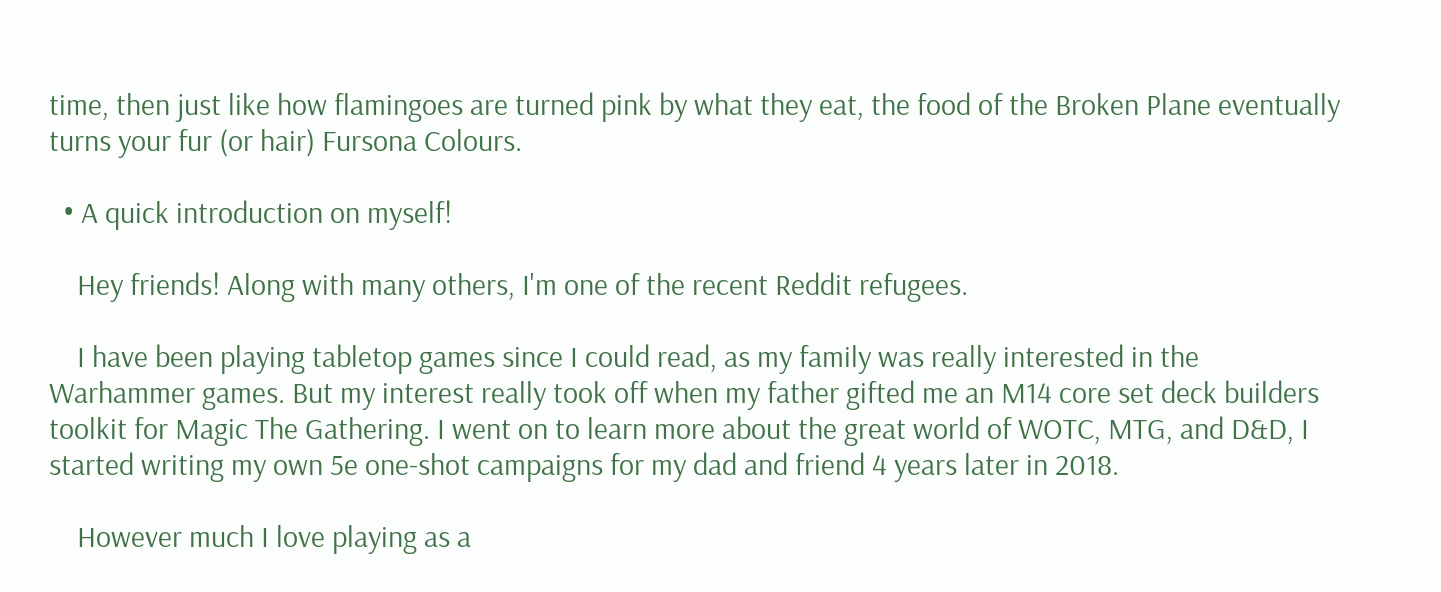time, then just like how flamingoes are turned pink by what they eat, the food of the Broken Plane eventually turns your fur (or hair) Fursona Colours.

  • A quick introduction on myself!

    Hey friends! Along with many others, I'm one of the recent Reddit refugees.

    I have been playing tabletop games since I could read, as my family was really interested in the Warhammer games. But my interest really took off when my father gifted me an M14 core set deck builders toolkit for Magic The Gathering. I went on to learn more about the great world of WOTC, MTG, and D&D, I started writing my own 5e one-shot campaigns for my dad and friend 4 years later in 2018.

    However much I love playing as a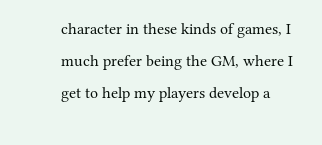character in these kinds of games, I much prefer being the GM, where I get to help my players develop a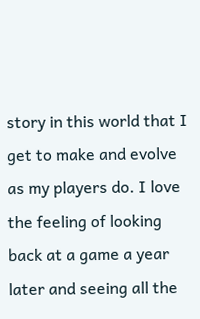story in this world that I get to make and evolve as my players do. I love the feeling of looking back at a game a year later and seeing all the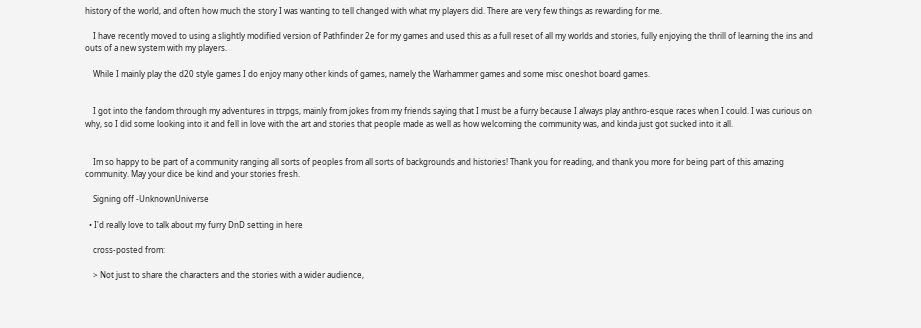history of the world, and often how much the story I was wanting to tell changed with what my players did. There are very few things as rewarding for me.

    I have recently moved to using a slightly modified version of Pathfinder 2e for my games and used this as a full reset of all my worlds and stories, fully enjoying the thrill of learning the ins and outs of a new system with my players.

    While I mainly play the d20 style games I do enjoy many other kinds of games, namely the Warhammer games and some misc oneshot board games.


    I got into the fandom through my adventures in ttrpgs, mainly from jokes from my friends saying that I must be a furry because I always play anthro-esque races when I could. I was curious on why, so I did some looking into it and fell in love with the art and stories that people made as well as how welcoming the community was, and kinda just got sucked into it all.


    Im so happy to be part of a community ranging all sorts of peoples from all sorts of backgrounds and histories! Thank you for reading, and thank you more for being part of this amazing community. May your dice be kind and your stories fresh.

    Signing off -UnknownUniverse

  • I'd really love to talk about my furry DnD setting in here

    cross-posted from:

    > Not just to share the characters and the stories with a wider audience,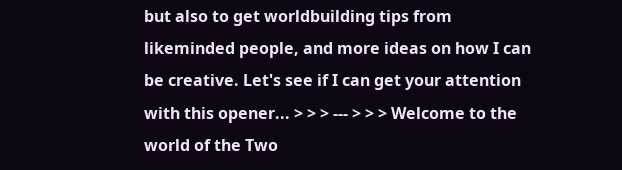but also to get worldbuilding tips from likeminded people, and more ideas on how I can be creative. Let's see if I can get your attention with this opener... > > > --- > > > Welcome to the world of the Two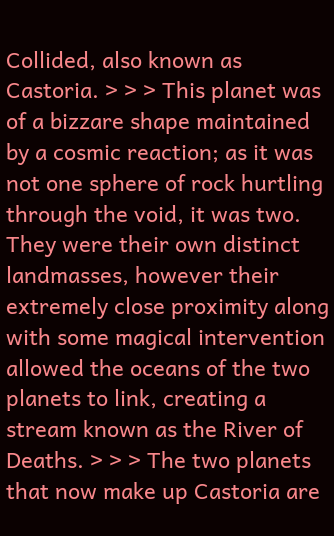Collided, also known as Castoria. > > > This planet was of a bizzare shape maintained by a cosmic reaction; as it was not one sphere of rock hurtling through the void, it was two. They were their own distinct landmasses, however their extremely close proximity along with some magical intervention allowed the oceans of the two planets to link, creating a stream known as the River of Deaths. > > > The two planets that now make up Castoria are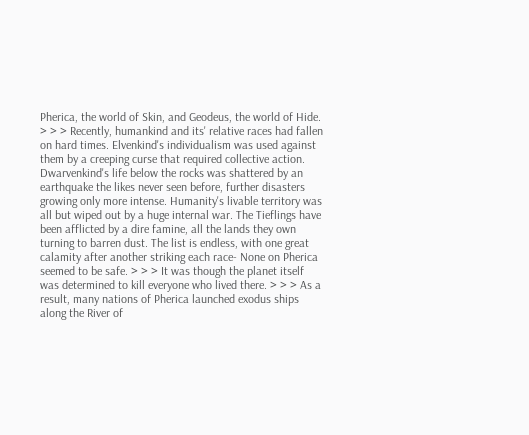Pherica, the world of Skin, and Geodeus, the world of Hide. > > > Recently, humankind and its' relative races had fallen on hard times. Elvenkind's individualism was used against them by a creeping curse that required collective action. Dwarvenkind's life below the rocks was shattered by an earthquake the likes never seen before, further disasters growing only more intense. Humanity's livable territory was all but wiped out by a huge internal war. The Tieflings have been afflicted by a dire famine, all the lands they own turning to barren dust. The list is endless, with one great calamity after another striking each race- None on Pherica seemed to be safe. > > > It was though the planet itself was determined to kill everyone who lived there. > > > As a result, many nations of Pherica launched exodus ships along the River of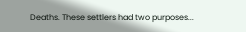Deaths. These settlers had two purposes...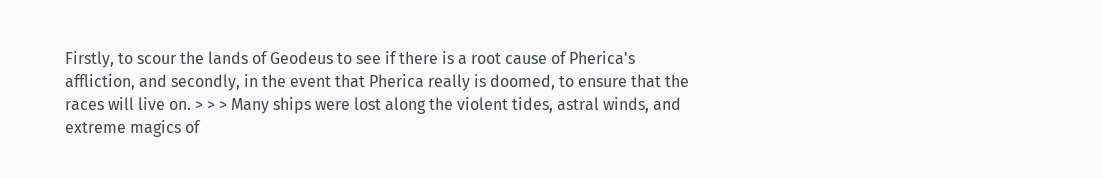Firstly, to scour the lands of Geodeus to see if there is a root cause of Pherica's affliction, and secondly, in the event that Pherica really is doomed, to ensure that the races will live on. > > > Many ships were lost along the violent tides, astral winds, and extreme magics of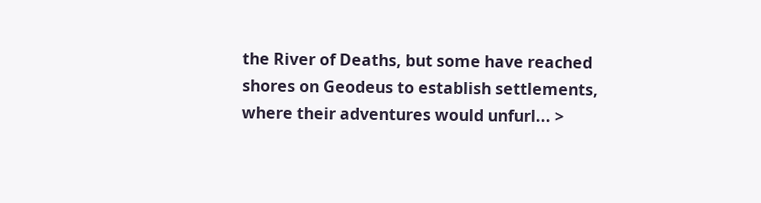the River of Deaths, but some have reached shores on Geodeus to establish settlements, where their adventures would unfurl... >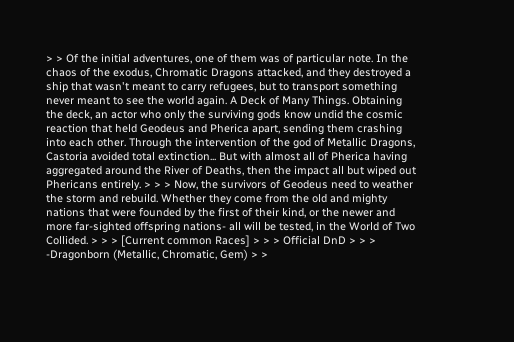> > Of the initial adventures, one of them was of particular note. In the chaos of the exodus, Chromatic Dragons attacked, and they destroyed a ship that wasn't meant to carry refugees, but to transport something never meant to see the world again. A Deck of Many Things. Obtaining the deck, an actor who only the surviving gods know undid the cosmic reaction that held Geodeus and Pherica apart, sending them crashing into each other. Through the intervention of the god of Metallic Dragons, Castoria avoided total extinction... But with almost all of Pherica having aggregated around the River of Deaths, then the impact all but wiped out Phericans entirely. > > > Now, the survivors of Geodeus need to weather the storm and rebuild. Whether they come from the old and mighty nations that were founded by the first of their kind, or the newer and more far-sighted offspring nations- all will be tested, in the World of Two Collided. > > > [Current common Races] > > > Official DnD > > > -Dragonborn (Metallic, Chromatic, Gem) > >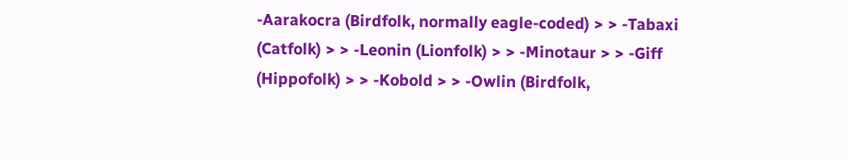-Aarakocra (Birdfolk, normally eagle-coded) > > -Tabaxi (Catfolk) > > -Leonin (Lionfolk) > > -Minotaur > > -Giff (Hippofolk) > > -Kobold > > -Owlin (Birdfolk,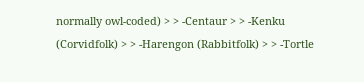normally owl-coded) > > -Centaur > > -Kenku (Corvidfolk) > > -Harengon (Rabbitfolk) > > -Tortle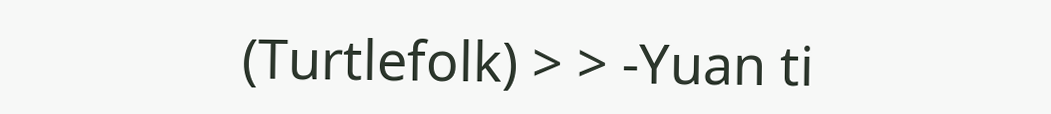(Turtlefolk) > > -Yuan ti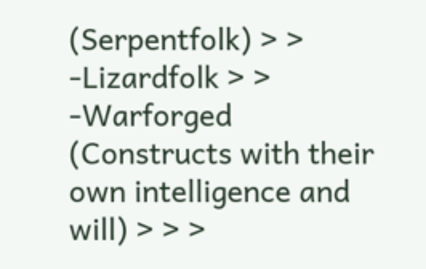(Serpentfolk) > > -Lizardfolk > > -Warforged (Constructs with their own intelligence and will) > > >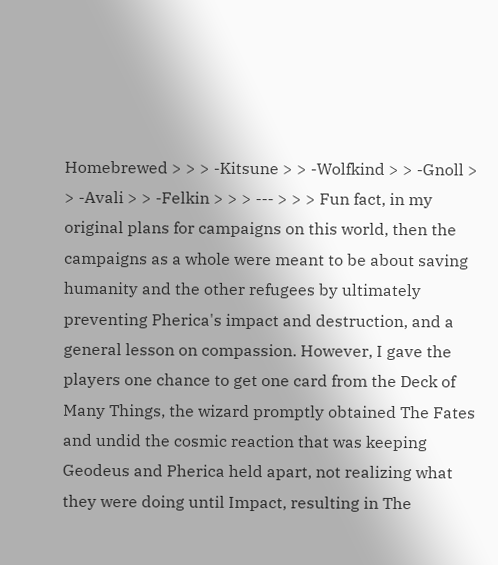Homebrewed > > > -Kitsune > > -Wolfkind > > -Gnoll > > -Avali > > -Felkin > > > --- > > > Fun fact, in my original plans for campaigns on this world, then the campaigns as a whole were meant to be about saving humanity and the other refugees by ultimately preventing Pherica's impact and destruction, and a general lesson on compassion. However, I gave the players one chance to get one card from the Deck of Many Things, the wizard promptly obtained The Fates and undid the cosmic reaction that was keeping Geodeus and Pherica held apart, not realizing what they were doing until Impact, resulting in The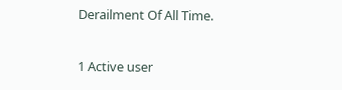Derailment Of All Time.

1 Active user